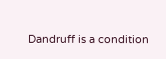Dandruff is a condition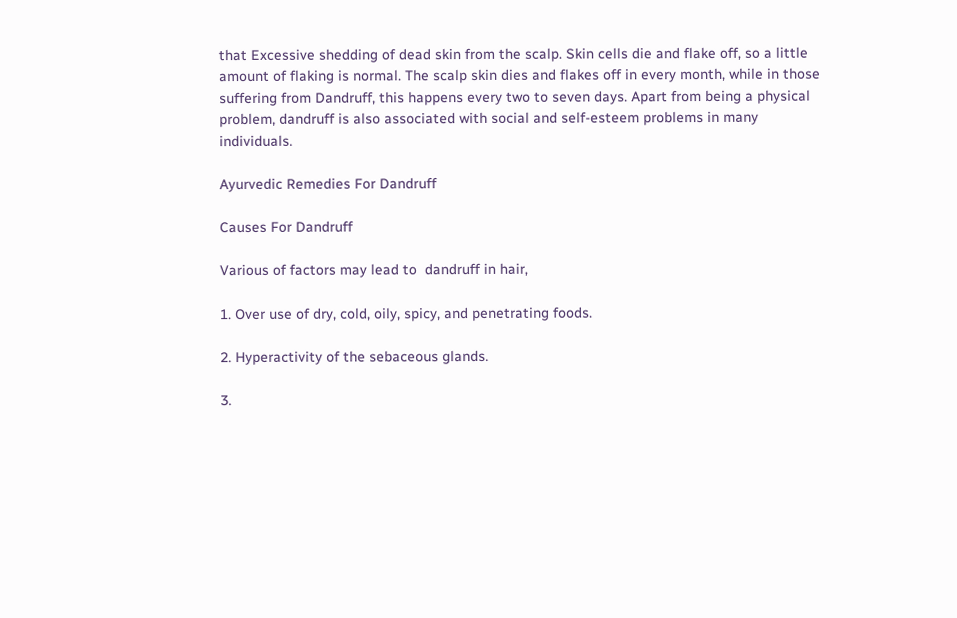that Excessive shedding of dead skin from the scalp. Skin cells die and flake off, so a little amount of flaking is normal. The scalp skin dies and flakes off in every month, while in those suffering from Dandruff, this happens every two to seven days. Apart from being a physical problem, dandruff is also associated with social and self-esteem problems in many individuals.

Ayurvedic Remedies For Dandruff

Causes For Dandruff

Various of factors may lead to  dandruff in hair,

1. Over use of dry, cold, oily, spicy, and penetrating foods.

2. Hyperactivity of the sebaceous glands.

3.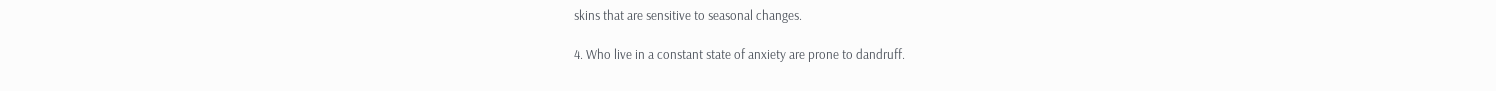skins that are sensitive to seasonal changes.

4. Who live in a constant state of anxiety are prone to dandruff.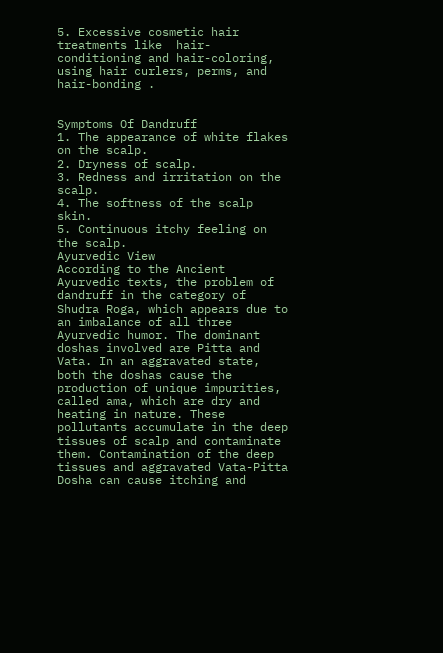5. Excessive cosmetic hair treatments like  hair-conditioning and hair-coloring, using hair curlers, perms, and hair-bonding .


Symptoms Of Dandruff
1. The appearance of white flakes on the scalp.
2. Dryness of scalp.
3. Redness and irritation on the scalp.
4. The softness of the scalp skin.
5. Continuous itchy feeling on the scalp.
Ayurvedic View
According to the Ancient Ayurvedic texts, the problem of dandruff in the category of Shudra Roga, which appears due to an imbalance of all three Ayurvedic humor. The dominant doshas involved are Pitta and Vata. In an aggravated state, both the doshas cause the production of unique impurities, called ama, which are dry and heating in nature. These pollutants accumulate in the deep tissues of scalp and contaminate them. Contamination of the deep tissues and aggravated Vata-Pitta Dosha can cause itching and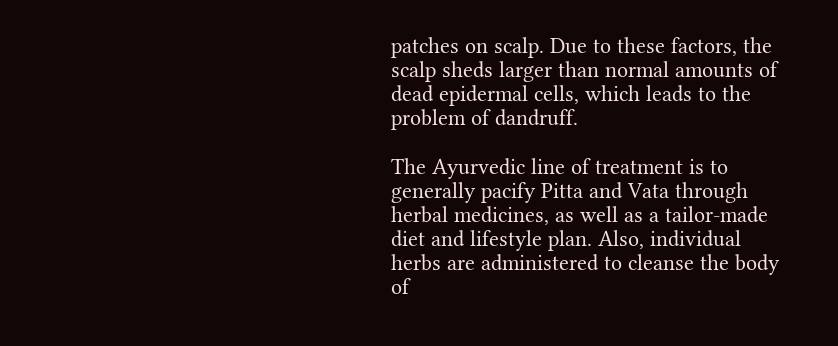patches on scalp. Due to these factors, the scalp sheds larger than normal amounts of dead epidermal cells, which leads to the problem of dandruff.

The Ayurvedic line of treatment is to generally pacify Pitta and Vata through herbal medicines, as well as a tailor-made diet and lifestyle plan. Also, individual herbs are administered to cleanse the body of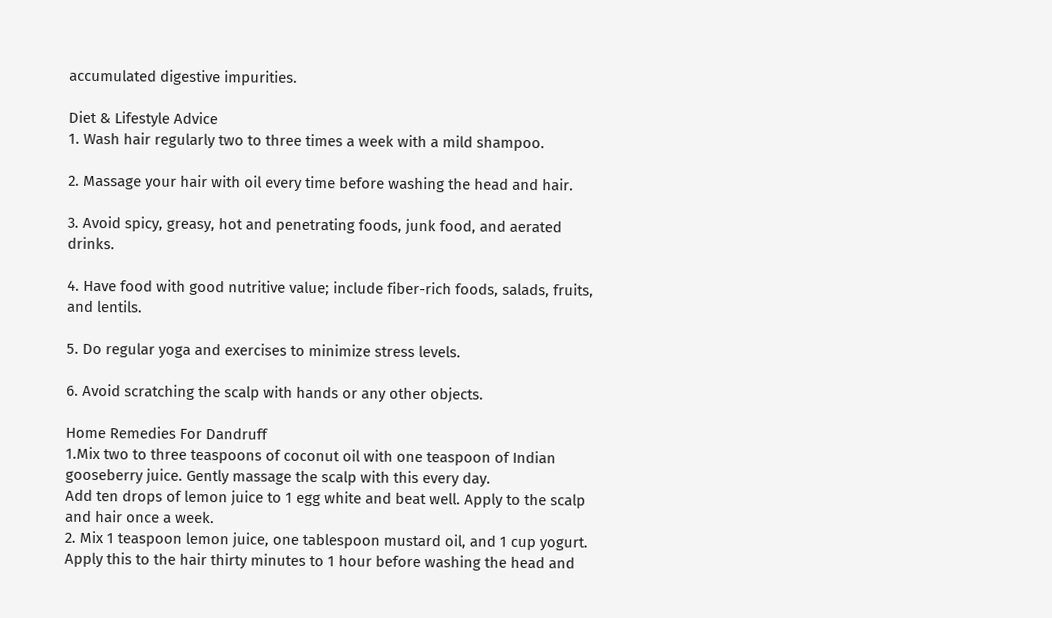accumulated digestive impurities.

Diet & Lifestyle Advice
1. Wash hair regularly two to three times a week with a mild shampoo.

2. Massage your hair with oil every time before washing the head and hair.

3. Avoid spicy, greasy, hot and penetrating foods, junk food, and aerated drinks.

4. Have food with good nutritive value; include fiber-rich foods, salads, fruits, and lentils.

5. Do regular yoga and exercises to minimize stress levels.

6. Avoid scratching the scalp with hands or any other objects.

Home Remedies For Dandruff
1.Mix two to three teaspoons of coconut oil with one teaspoon of Indian gooseberry juice. Gently massage the scalp with this every day.
Add ten drops of lemon juice to 1 egg white and beat well. Apply to the scalp and hair once a week.
2. Mix 1 teaspoon lemon juice, one tablespoon mustard oil, and 1 cup yogurt. Apply this to the hair thirty minutes to 1 hour before washing the head and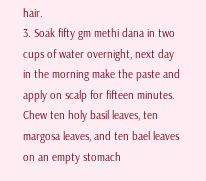hair.
3. Soak fifty gm methi dana in two cups of water overnight, next day in the morning make the paste and apply on scalp for fifteen minutes.
Chew ten holy basil leaves, ten margosa leaves, and ten bael leaves  on an empty stomach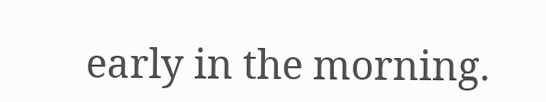early in the morning.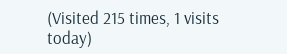(Visited 215 times, 1 visits today)